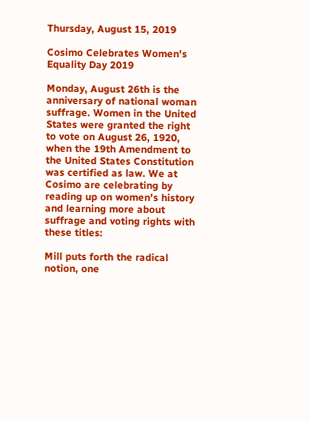Thursday, August 15, 2019

Cosimo Celebrates Women's Equality Day 2019

Monday, August 26th is the anniversary of national woman suffrage. Women in the United States were granted the right to vote on August 26, 1920, when the 19th Amendment to the United States Constitution was certified as law. We at Cosimo are celebrating by reading up on women's history and learning more about suffrage and voting rights with these titles:

Mill puts forth the radical notion, one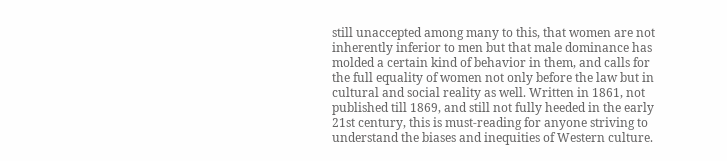still unaccepted among many to this, that women are not inherently inferior to men but that male dominance has molded a certain kind of behavior in them, and calls for the full equality of women not only before the law but in cultural and social reality as well. Written in 1861, not published till 1869, and still not fully heeded in the early 21st century, this is must-reading for anyone striving to understand the biases and inequities of Western culture.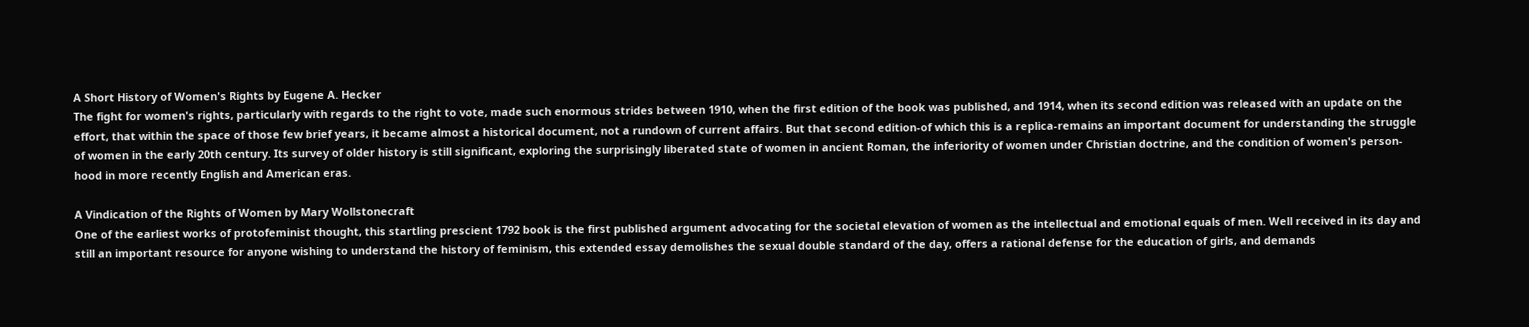A Short History of Women's Rights by Eugene A. Hecker
The fight for women's rights, particularly with regards to the right to vote, made such enormous strides between 1910, when the first edition of the book was published, and 1914, when its second edition was released with an update on the effort, that within the space of those few brief years, it became almost a historical document, not a rundown of current affairs. But that second edition-of which this is a replica-remains an important document for understanding the struggle of women in the early 20th century. Its survey of older history is still significant, exploring the surprisingly liberated state of women in ancient Roman, the inferiority of women under Christian doctrine, and the condition of women's person-hood in more recently English and American eras.

A Vindication of the Rights of Women by Mary Wollstonecraft
One of the earliest works of protofeminist thought, this startling prescient 1792 book is the first published argument advocating for the societal elevation of women as the intellectual and emotional equals of men. Well received in its day and still an important resource for anyone wishing to understand the history of feminism, this extended essay demolishes the sexual double standard of the day, offers a rational defense for the education of girls, and demands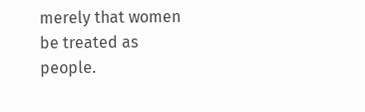merely that women be treated as people.